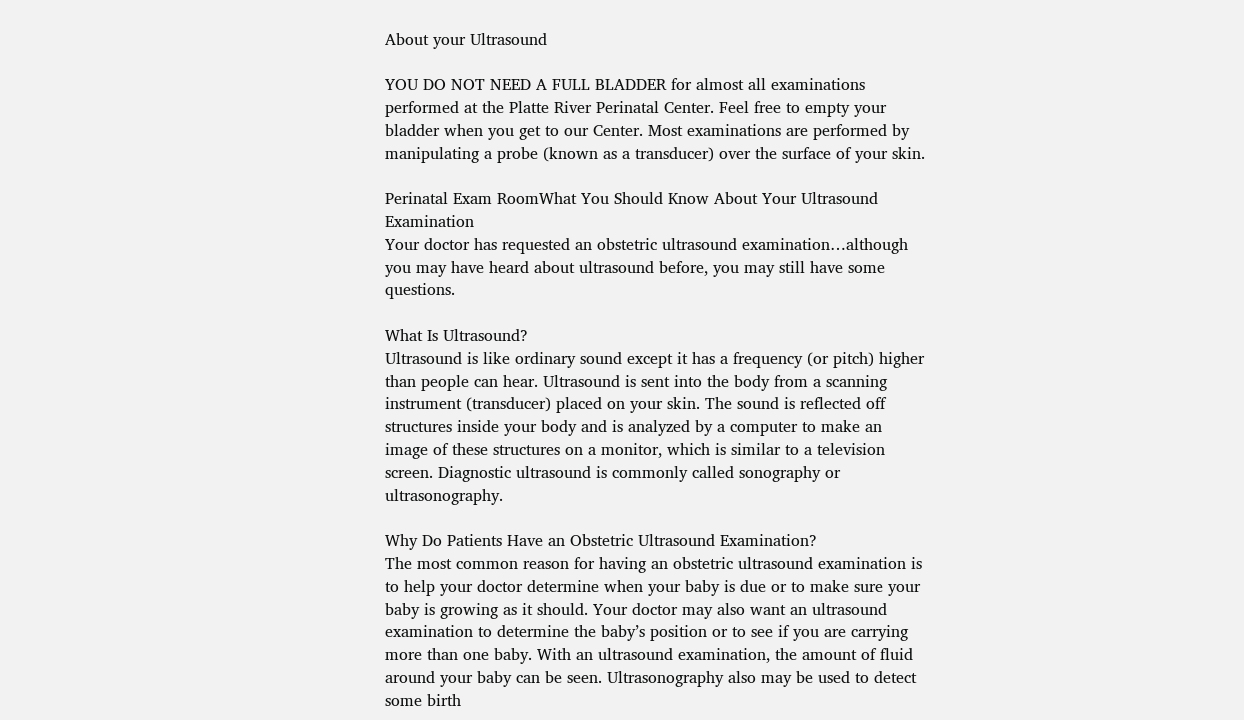About your Ultrasound

YOU DO NOT NEED A FULL BLADDER for almost all examinations performed at the Platte River Perinatal Center. Feel free to empty your bladder when you get to our Center. Most examinations are performed by manipulating a probe (known as a transducer) over the surface of your skin.

Perinatal Exam RoomWhat You Should Know About Your Ultrasound Examination
Your doctor has requested an obstetric ultrasound examination…although you may have heard about ultrasound before, you may still have some questions.

What Is Ultrasound?
Ultrasound is like ordinary sound except it has a frequency (or pitch) higher than people can hear. Ultrasound is sent into the body from a scanning instrument (transducer) placed on your skin. The sound is reflected off structures inside your body and is analyzed by a computer to make an image of these structures on a monitor, which is similar to a television screen. Diagnostic ultrasound is commonly called sonography or ultrasonography.

Why Do Patients Have an Obstetric Ultrasound Examination?
The most common reason for having an obstetric ultrasound examination is to help your doctor determine when your baby is due or to make sure your baby is growing as it should. Your doctor may also want an ultrasound examination to determine the baby’s position or to see if you are carrying more than one baby. With an ultrasound examination, the amount of fluid around your baby can be seen. Ultrasonography also may be used to detect some birth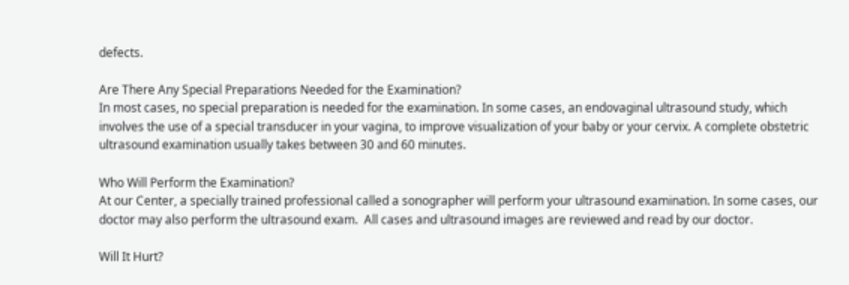defects.

Are There Any Special Preparations Needed for the Examination?
In most cases, no special preparation is needed for the examination. In some cases, an endovaginal ultrasound study, which involves the use of a special transducer in your vagina, to improve visualization of your baby or your cervix. A complete obstetric ultrasound examination usually takes between 30 and 60 minutes.

Who Will Perform the Examination?
At our Center, a specially trained professional called a sonographer will perform your ultrasound examination. In some cases, our doctor may also perform the ultrasound exam.  All cases and ultrasound images are reviewed and read by our doctor.

Will It Hurt?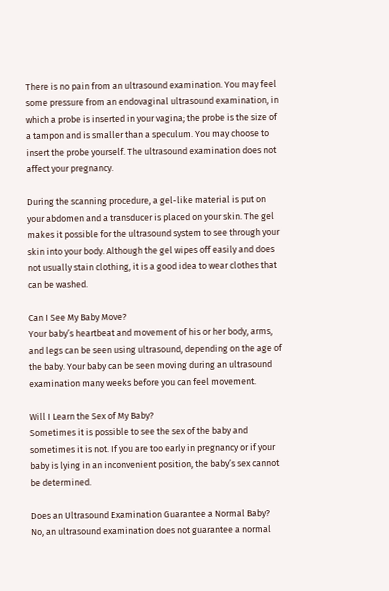There is no pain from an ultrasound examination. You may feel some pressure from an endovaginal ultrasound examination, in which a probe is inserted in your vagina; the probe is the size of a tampon and is smaller than a speculum. You may choose to insert the probe yourself. The ultrasound examination does not affect your pregnancy.

During the scanning procedure, a gel-like material is put on your abdomen and a transducer is placed on your skin. The gel makes it possible for the ultrasound system to see through your skin into your body. Although the gel wipes off easily and does not usually stain clothing, it is a good idea to wear clothes that can be washed.

Can I See My Baby Move?
Your baby’s heartbeat and movement of his or her body, arms, and legs can be seen using ultrasound, depending on the age of the baby. Your baby can be seen moving during an ultrasound examination many weeks before you can feel movement.

Will I Learn the Sex of My Baby?
Sometimes it is possible to see the sex of the baby and sometimes it is not. If you are too early in pregnancy or if your baby is lying in an inconvenient position, the baby’s sex cannot be determined.

Does an Ultrasound Examination Guarantee a Normal Baby?
No, an ultrasound examination does not guarantee a normal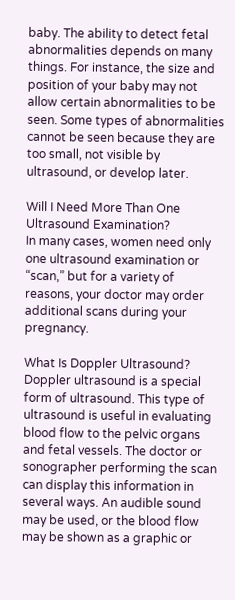baby. The ability to detect fetal abnormalities depends on many things. For instance, the size and position of your baby may not allow certain abnormalities to be seen. Some types of abnormalities cannot be seen because they are too small, not visible by ultrasound, or develop later.

Will I Need More Than One Ultrasound Examination?
In many cases, women need only one ultrasound examination or “scan,” but for a variety of reasons, your doctor may order additional scans during your pregnancy.

What Is Doppler Ultrasound?
Doppler ultrasound is a special form of ultrasound. This type of ultrasound is useful in evaluating blood flow to the pelvic organs and fetal vessels. The doctor or sonographer performing the scan can display this information in several ways. An audible sound may be used, or the blood flow may be shown as a graphic or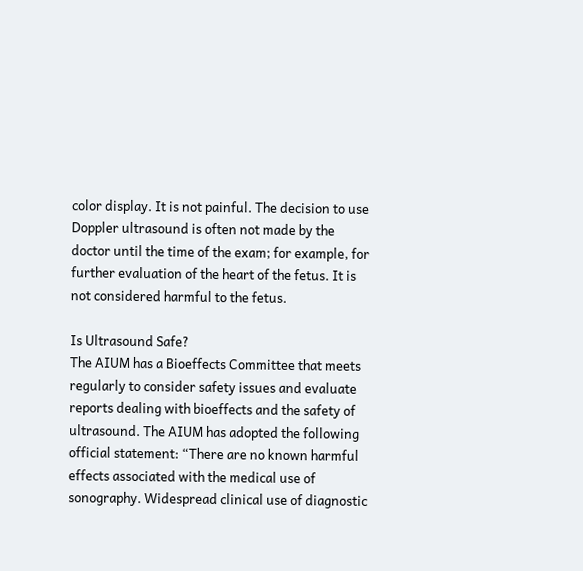color display. It is not painful. The decision to use Doppler ultrasound is often not made by the doctor until the time of the exam; for example, for further evaluation of the heart of the fetus. It is not considered harmful to the fetus.

Is Ultrasound Safe?
The AIUM has a Bioeffects Committee that meets regularly to consider safety issues and evaluate reports dealing with bioeffects and the safety of ultrasound. The AIUM has adopted the following official statement: “There are no known harmful effects associated with the medical use of sonography. Widespread clinical use of diagnostic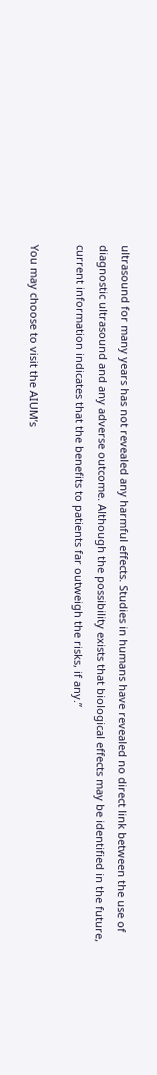ultrasound for many years has not revealed any harmful effects. Studies in humans have revealed no direct link between the use of diagnostic ultrasound and any adverse outcome. Although the possibility exists that biological effects may be identified in the future, current information indicates that the benefits to patients far outweigh the risks, if any.”

You may choose to visit the AIUM’s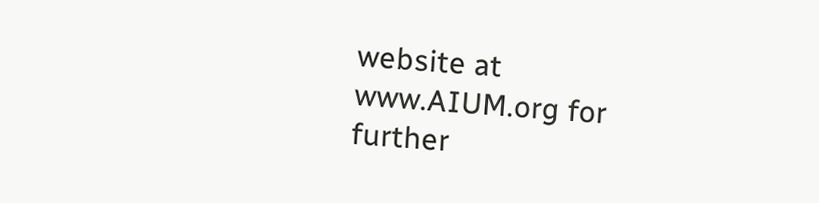website at www.AIUM.org for further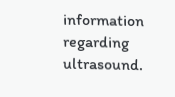information regarding ultrasound.